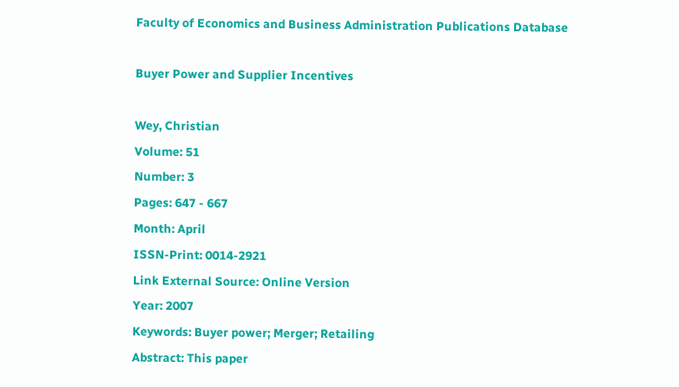Faculty of Economics and Business Administration Publications Database

Buyer Power and Supplier Incentives

Wey, Christian
Volume: 51
Number: 3
Pages: 647 - 667
Month: April
ISSN-Print: 0014-2921
Link External Source: Online Version
Year: 2007
Keywords: Buyer power; Merger; Retailing
Abstract: This paper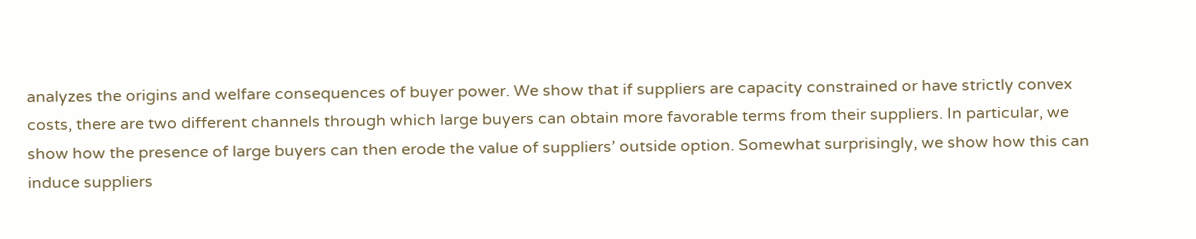analyzes the origins and welfare consequences of buyer power. We show that if suppliers are capacity constrained or have strictly convex costs, there are two different channels through which large buyers can obtain more favorable terms from their suppliers. In particular, we show how the presence of large buyers can then erode the value of suppliers’ outside option. Somewhat surprisingly, we show how this can induce suppliers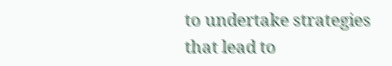to undertake strategies that lead to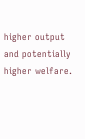higher output and potentially higher welfare.